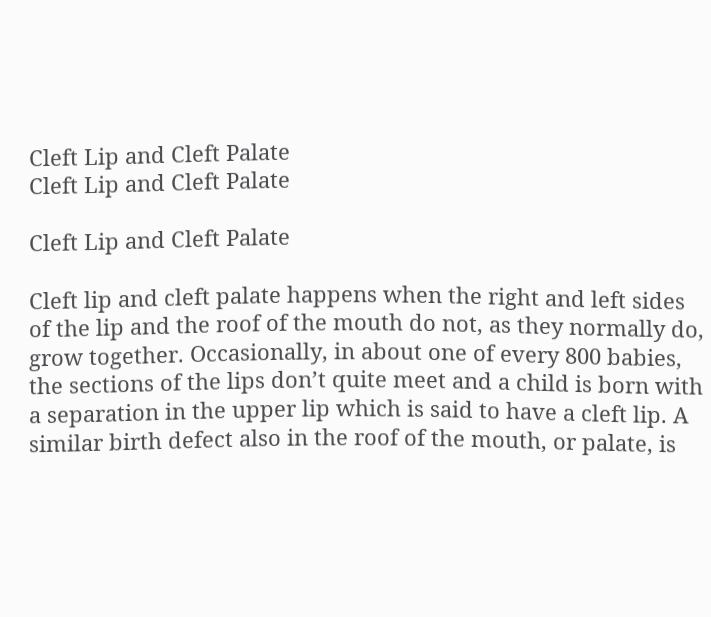Cleft Lip and Cleft Palate
Cleft Lip and Cleft Palate

Cleft Lip and Cleft Palate

Cleft lip and cleft palate happens when the right and left sides of the lip and the roof of the mouth do not, as they normally do, grow together. Occasionally, in about one of every 800 babies, the sections of the lips don’t quite meet and a child is born with a separation in the upper lip which is said to have a cleft lip. A similar birth defect also in the roof of the mouth, or palate, is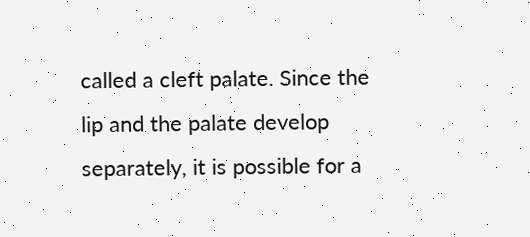called a cleft palate. Since the lip and the palate develop separately, it is possible for a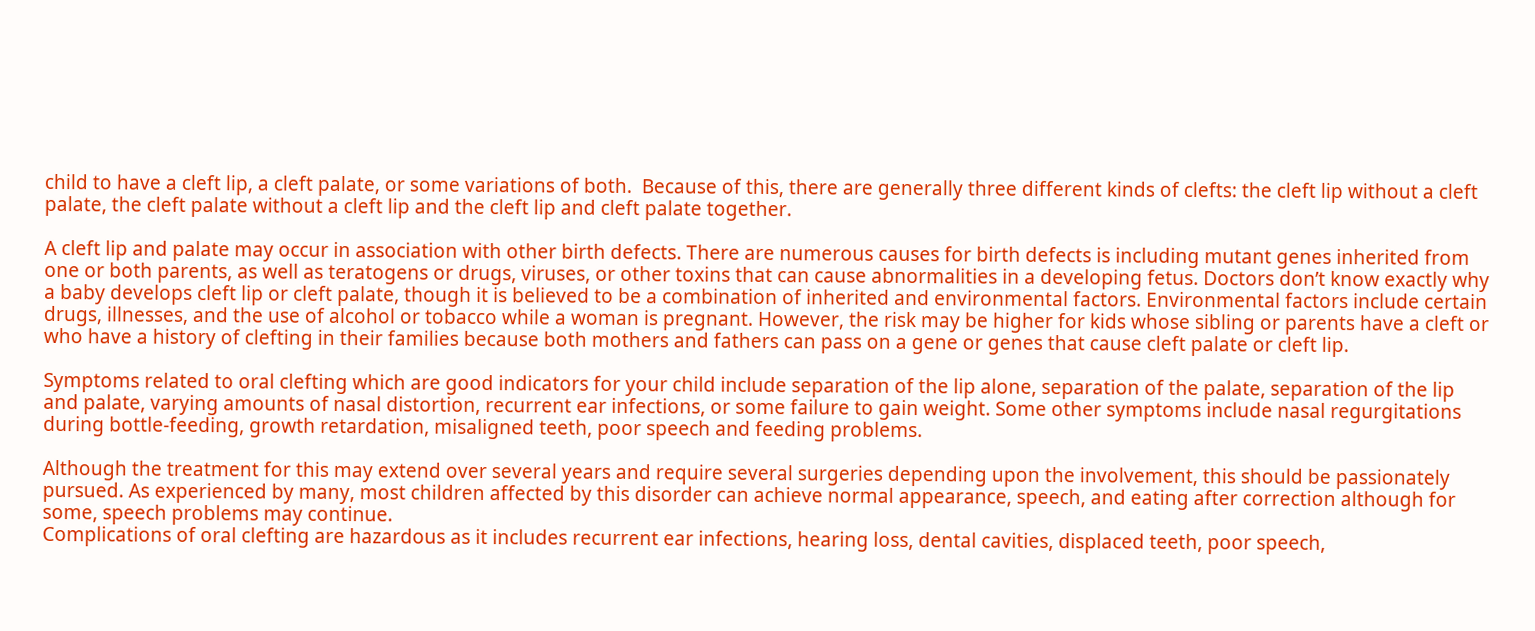child to have a cleft lip, a cleft palate, or some variations of both.  Because of this, there are generally three different kinds of clefts: the cleft lip without a cleft palate, the cleft palate without a cleft lip and the cleft lip and cleft palate together.

A cleft lip and palate may occur in association with other birth defects. There are numerous causes for birth defects is including mutant genes inherited from one or both parents, as well as teratogens or drugs, viruses, or other toxins that can cause abnormalities in a developing fetus. Doctors don’t know exactly why a baby develops cleft lip or cleft palate, though it is believed to be a combination of inherited and environmental factors. Environmental factors include certain drugs, illnesses, and the use of alcohol or tobacco while a woman is pregnant. However, the risk may be higher for kids whose sibling or parents have a cleft or who have a history of clefting in their families because both mothers and fathers can pass on a gene or genes that cause cleft palate or cleft lip.

Symptoms related to oral clefting which are good indicators for your child include separation of the lip alone, separation of the palate, separation of the lip and palate, varying amounts of nasal distortion, recurrent ear infections, or some failure to gain weight. Some other symptoms include nasal regurgitations during bottle-feeding, growth retardation, misaligned teeth, poor speech and feeding problems.

Although the treatment for this may extend over several years and require several surgeries depending upon the involvement, this should be passionately pursued. As experienced by many, most children affected by this disorder can achieve normal appearance, speech, and eating after correction although for some, speech problems may continue.
Complications of oral clefting are hazardous as it includes recurrent ear infections, hearing loss, dental cavities, displaced teeth, poor speech,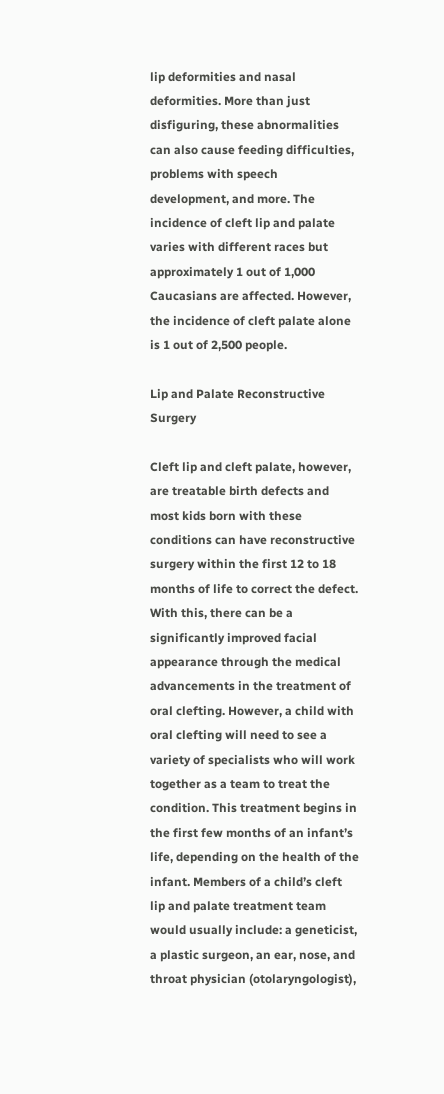lip deformities and nasal deformities. More than just disfiguring, these abnormalities can also cause feeding difficulties, problems with speech development, and more. The incidence of cleft lip and palate varies with different races but approximately 1 out of 1,000 Caucasians are affected. However, the incidence of cleft palate alone is 1 out of 2,500 people.

Lip and Palate Reconstructive Surgery

Cleft lip and cleft palate, however, are treatable birth defects and most kids born with these conditions can have reconstructive surgery within the first 12 to 18 months of life to correct the defect. With this, there can be a significantly improved facial appearance through the medical advancements in the treatment of oral clefting. However, a child with oral clefting will need to see a variety of specialists who will work together as a team to treat the condition. This treatment begins in the first few months of an infant’s life, depending on the health of the infant. Members of a child’s cleft lip and palate treatment team would usually include: a geneticist, a plastic surgeon, an ear, nose, and throat physician (otolaryngologist),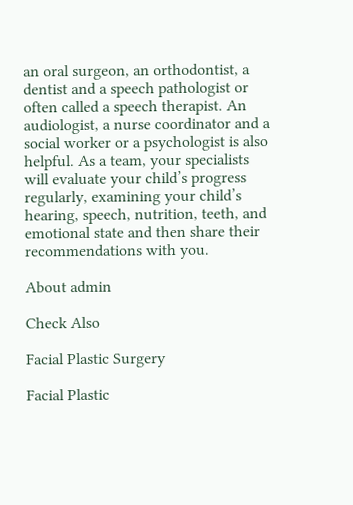an oral surgeon, an orthodontist, a dentist and a speech pathologist or often called a speech therapist. An audiologist, a nurse coordinator and a social worker or a psychologist is also helpful. As a team, your specialists will evaluate your child’s progress regularly, examining your child’s hearing, speech, nutrition, teeth, and emotional state and then share their recommendations with you.

About admin

Check Also

Facial Plastic Surgery

Facial Plastic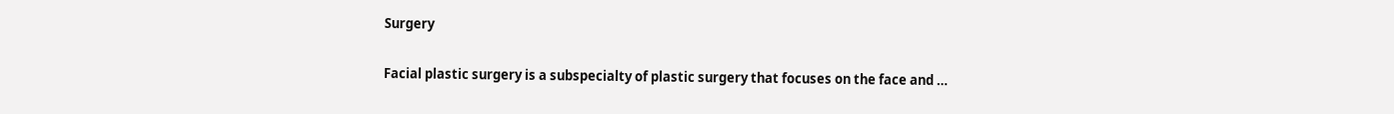Surgery

Facial plastic surgery is a subspecialty of plastic surgery that focuses on the face and …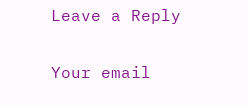Leave a Reply

Your email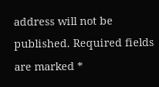address will not be published. Required fields are marked *